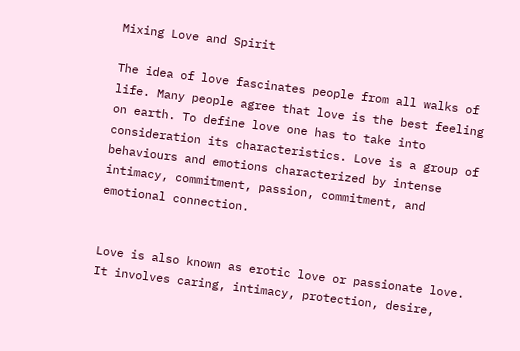Mixing Love and Spirit

The idea of love fascinates people from all walks of life. Many people agree that love is the best feeling on earth. To define love one has to take into consideration its characteristics. Love is a group of behaviours and emotions characterized by intense intimacy, commitment, passion, commitment, and emotional connection.


Love is also known as erotic love or passionate love. It involves caring, intimacy, protection, desire,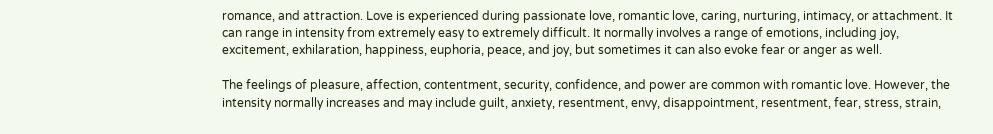romance, and attraction. Love is experienced during passionate love, romantic love, caring, nurturing, intimacy, or attachment. It can range in intensity from extremely easy to extremely difficult. It normally involves a range of emotions, including joy, excitement, exhilaration, happiness, euphoria, peace, and joy, but sometimes it can also evoke fear or anger as well.

The feelings of pleasure, affection, contentment, security, confidence, and power are common with romantic love. However, the intensity normally increases and may include guilt, anxiety, resentment, envy, disappointment, resentment, fear, stress, strain,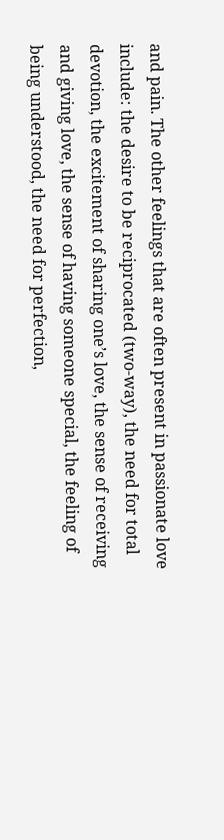and pain. The other feelings that are often present in passionate love include: the desire to be reciprocated (two-way), the need for total devotion, the excitement of sharing one’s love, the sense of receiving and giving love, the sense of having someone special, the feeling of being understood, the need for perfection,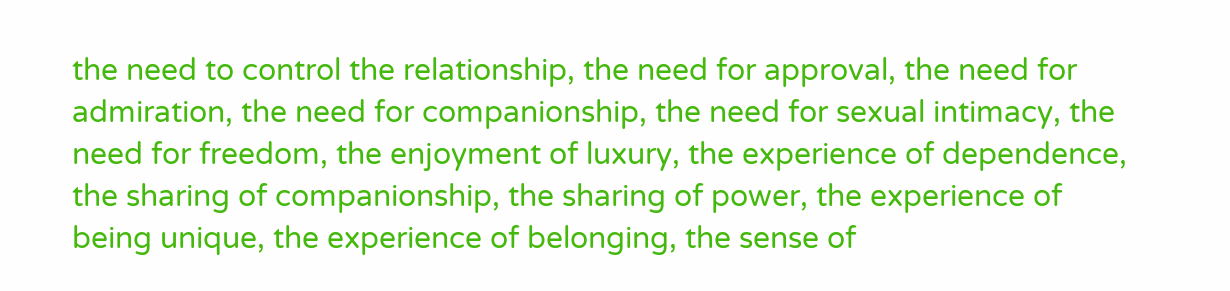the need to control the relationship, the need for approval, the need for admiration, the need for companionship, the need for sexual intimacy, the need for freedom, the enjoyment of luxury, the experience of dependence, the sharing of companionship, the sharing of power, the experience of being unique, the experience of belonging, the sense of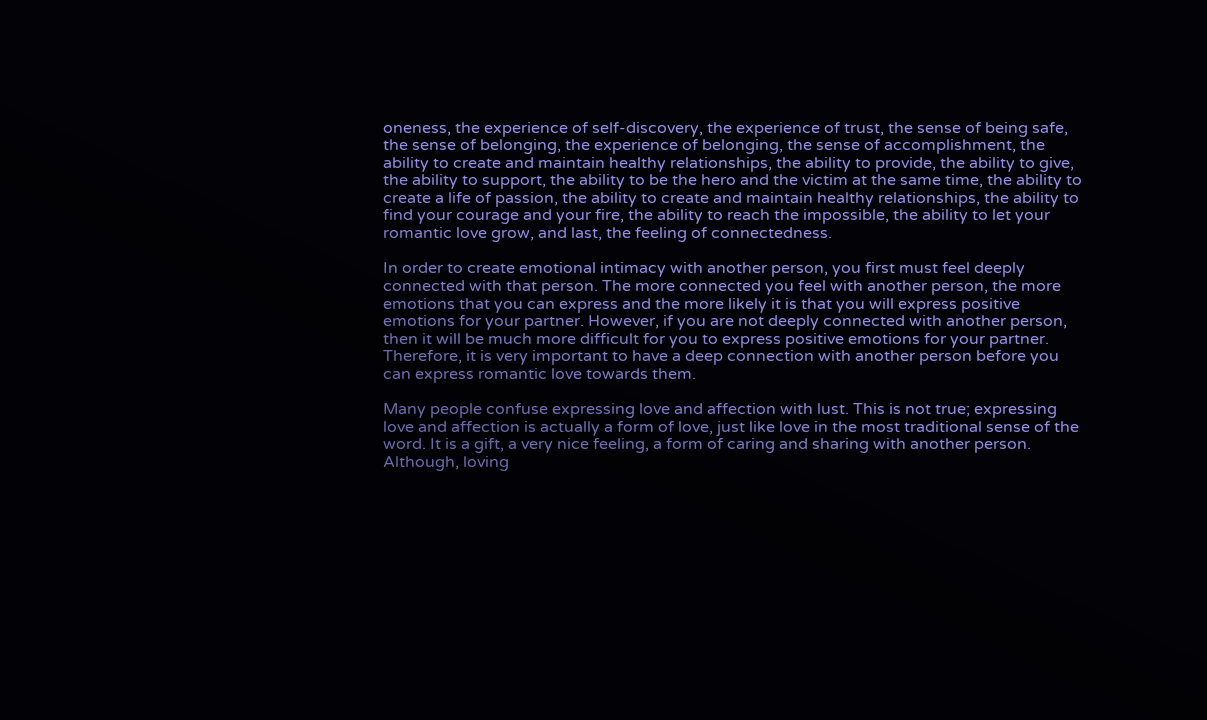oneness, the experience of self-discovery, the experience of trust, the sense of being safe, the sense of belonging, the experience of belonging, the sense of accomplishment, the ability to create and maintain healthy relationships, the ability to provide, the ability to give, the ability to support, the ability to be the hero and the victim at the same time, the ability to create a life of passion, the ability to create and maintain healthy relationships, the ability to find your courage and your fire, the ability to reach the impossible, the ability to let your romantic love grow, and last, the feeling of connectedness.

In order to create emotional intimacy with another person, you first must feel deeply connected with that person. The more connected you feel with another person, the more emotions that you can express and the more likely it is that you will express positive emotions for your partner. However, if you are not deeply connected with another person, then it will be much more difficult for you to express positive emotions for your partner. Therefore, it is very important to have a deep connection with another person before you can express romantic love towards them.

Many people confuse expressing love and affection with lust. This is not true; expressing love and affection is actually a form of love, just like love in the most traditional sense of the word. It is a gift, a very nice feeling, a form of caring and sharing with another person. Although, loving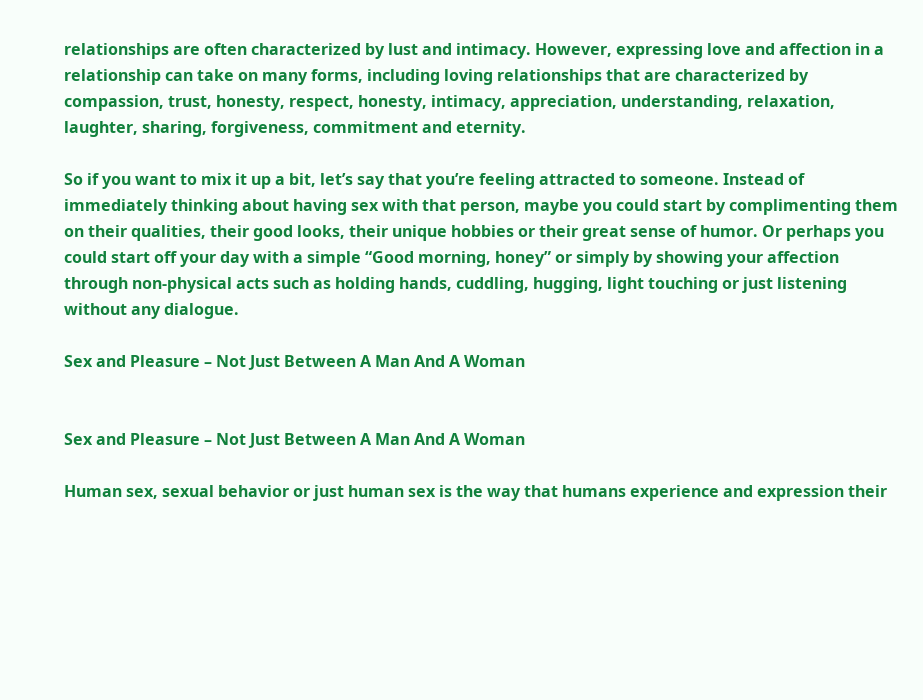relationships are often characterized by lust and intimacy. However, expressing love and affection in a relationship can take on many forms, including loving relationships that are characterized by compassion, trust, honesty, respect, honesty, intimacy, appreciation, understanding, relaxation, laughter, sharing, forgiveness, commitment and eternity.

So if you want to mix it up a bit, let’s say that you’re feeling attracted to someone. Instead of immediately thinking about having sex with that person, maybe you could start by complimenting them on their qualities, their good looks, their unique hobbies or their great sense of humor. Or perhaps you could start off your day with a simple “Good morning, honey” or simply by showing your affection through non-physical acts such as holding hands, cuddling, hugging, light touching or just listening without any dialogue.

Sex and Pleasure – Not Just Between A Man And A Woman


Sex and Pleasure – Not Just Between A Man And A Woman

Human sex, sexual behavior or just human sex is the way that humans experience and expression their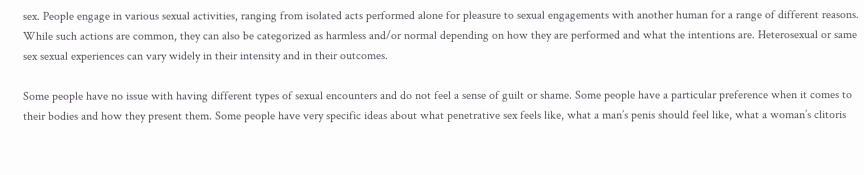sex. People engage in various sexual activities, ranging from isolated acts performed alone for pleasure to sexual engagements with another human for a range of different reasons. While such actions are common, they can also be categorized as harmless and/or normal depending on how they are performed and what the intentions are. Heterosexual or same sex sexual experiences can vary widely in their intensity and in their outcomes.

Some people have no issue with having different types of sexual encounters and do not feel a sense of guilt or shame. Some people have a particular preference when it comes to their bodies and how they present them. Some people have very specific ideas about what penetrative sex feels like, what a man’s penis should feel like, what a woman’s clitoris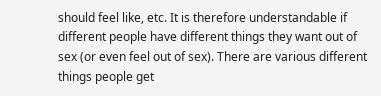should feel like, etc. It is therefore understandable if different people have different things they want out of sex (or even feel out of sex). There are various different things people get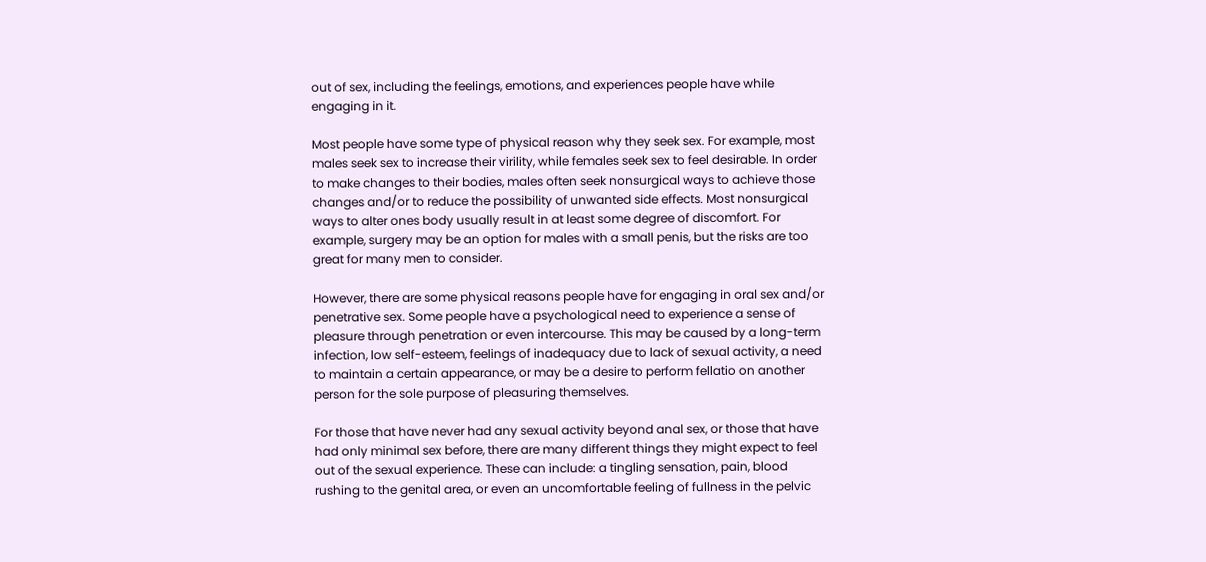out of sex, including the feelings, emotions, and experiences people have while engaging in it.

Most people have some type of physical reason why they seek sex. For example, most males seek sex to increase their virility, while females seek sex to feel desirable. In order to make changes to their bodies, males often seek nonsurgical ways to achieve those changes and/or to reduce the possibility of unwanted side effects. Most nonsurgical ways to alter ones body usually result in at least some degree of discomfort. For example, surgery may be an option for males with a small penis, but the risks are too great for many men to consider.

However, there are some physical reasons people have for engaging in oral sex and/or penetrative sex. Some people have a psychological need to experience a sense of pleasure through penetration or even intercourse. This may be caused by a long-term infection, low self-esteem, feelings of inadequacy due to lack of sexual activity, a need to maintain a certain appearance, or may be a desire to perform fellatio on another person for the sole purpose of pleasuring themselves.

For those that have never had any sexual activity beyond anal sex, or those that have had only minimal sex before, there are many different things they might expect to feel out of the sexual experience. These can include: a tingling sensation, pain, blood rushing to the genital area, or even an uncomfortable feeling of fullness in the pelvic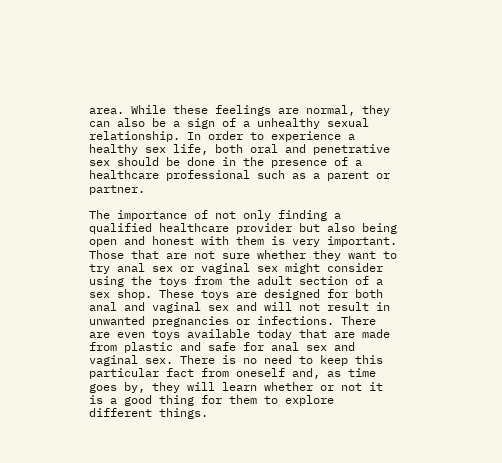area. While these feelings are normal, they can also be a sign of a unhealthy sexual relationship. In order to experience a healthy sex life, both oral and penetrative sex should be done in the presence of a healthcare professional such as a parent or partner.

The importance of not only finding a qualified healthcare provider but also being open and honest with them is very important. Those that are not sure whether they want to try anal sex or vaginal sex might consider using the toys from the adult section of a sex shop. These toys are designed for both anal and vaginal sex and will not result in unwanted pregnancies or infections. There are even toys available today that are made from plastic and safe for anal sex and vaginal sex. There is no need to keep this particular fact from oneself and, as time goes by, they will learn whether or not it is a good thing for them to explore different things.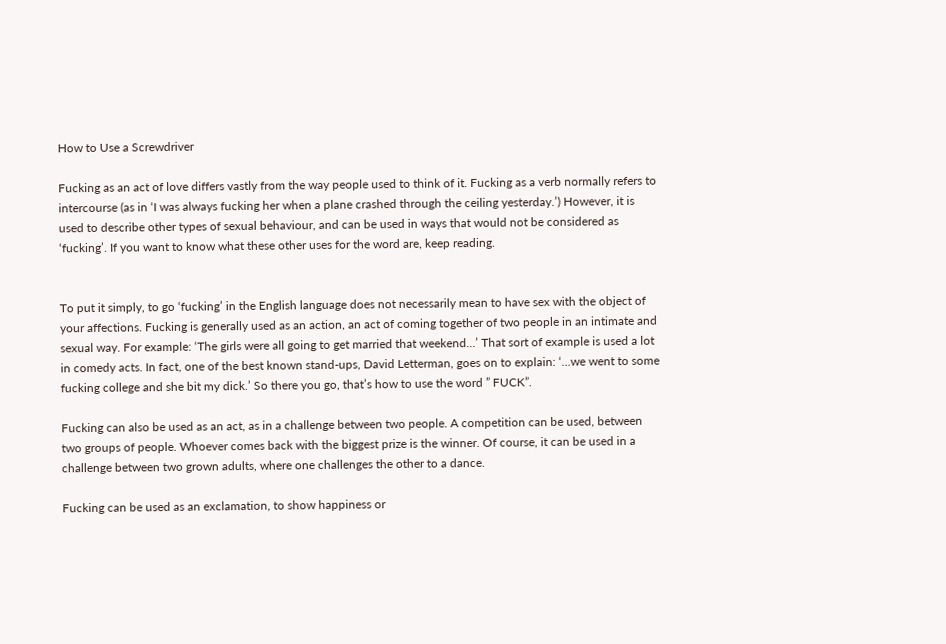How to Use a Screwdriver

Fucking as an act of love differs vastly from the way people used to think of it. Fucking as a verb normally refers to intercourse (as in ‘I was always fucking her when a plane crashed through the ceiling yesterday.’) However, it is used to describe other types of sexual behaviour, and can be used in ways that would not be considered as ‘fucking’. If you want to know what these other uses for the word are, keep reading.


To put it simply, to go ‘fucking’ in the English language does not necessarily mean to have sex with the object of your affections. Fucking is generally used as an action, an act of coming together of two people in an intimate and sexual way. For example: ‘The girls were all going to get married that weekend…’ That sort of example is used a lot in comedy acts. In fact, one of the best known stand-ups, David Letterman, goes on to explain: ‘…we went to some fucking college and she bit my dick.’ So there you go, that’s how to use the word ” FUCK”.

Fucking can also be used as an act, as in a challenge between two people. A competition can be used, between two groups of people. Whoever comes back with the biggest prize is the winner. Of course, it can be used in a challenge between two grown adults, where one challenges the other to a dance.

Fucking can be used as an exclamation, to show happiness or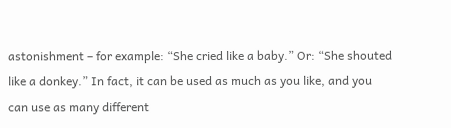astonishment – for example: “She cried like a baby.” Or: “She shouted like a donkey.” In fact, it can be used as much as you like, and you can use as many different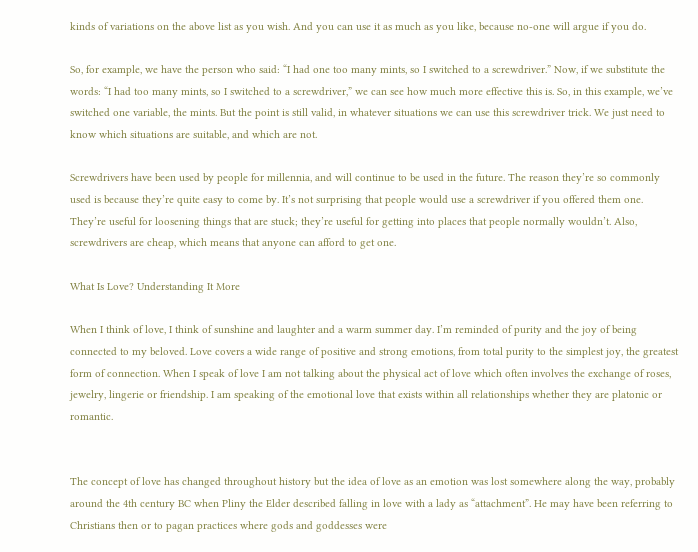kinds of variations on the above list as you wish. And you can use it as much as you like, because no-one will argue if you do.

So, for example, we have the person who said: “I had one too many mints, so I switched to a screwdriver.” Now, if we substitute the words: “I had too many mints, so I switched to a screwdriver,” we can see how much more effective this is. So, in this example, we’ve switched one variable, the mints. But the point is still valid, in whatever situations we can use this screwdriver trick. We just need to know which situations are suitable, and which are not.

Screwdrivers have been used by people for millennia, and will continue to be used in the future. The reason they’re so commonly used is because they’re quite easy to come by. It’s not surprising that people would use a screwdriver if you offered them one. They’re useful for loosening things that are stuck; they’re useful for getting into places that people normally wouldn’t. Also, screwdrivers are cheap, which means that anyone can afford to get one.

What Is Love? Understanding It More

When I think of love, I think of sunshine and laughter and a warm summer day. I’m reminded of purity and the joy of being connected to my beloved. Love covers a wide range of positive and strong emotions, from total purity to the simplest joy, the greatest form of connection. When I speak of love I am not talking about the physical act of love which often involves the exchange of roses, jewelry, lingerie or friendship. I am speaking of the emotional love that exists within all relationships whether they are platonic or romantic.


The concept of love has changed throughout history but the idea of love as an emotion was lost somewhere along the way, probably around the 4th century BC when Pliny the Elder described falling in love with a lady as “attachment”. He may have been referring to Christians then or to pagan practices where gods and goddesses were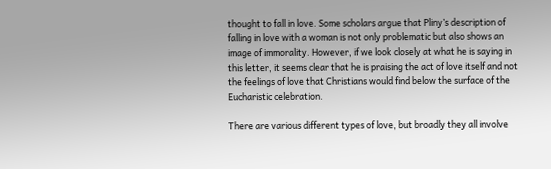thought to fall in love. Some scholars argue that Pliny’s description of falling in love with a woman is not only problematic but also shows an image of immorality. However, if we look closely at what he is saying in this letter, it seems clear that he is praising the act of love itself and not the feelings of love that Christians would find below the surface of the Eucharistic celebration.

There are various different types of love, but broadly they all involve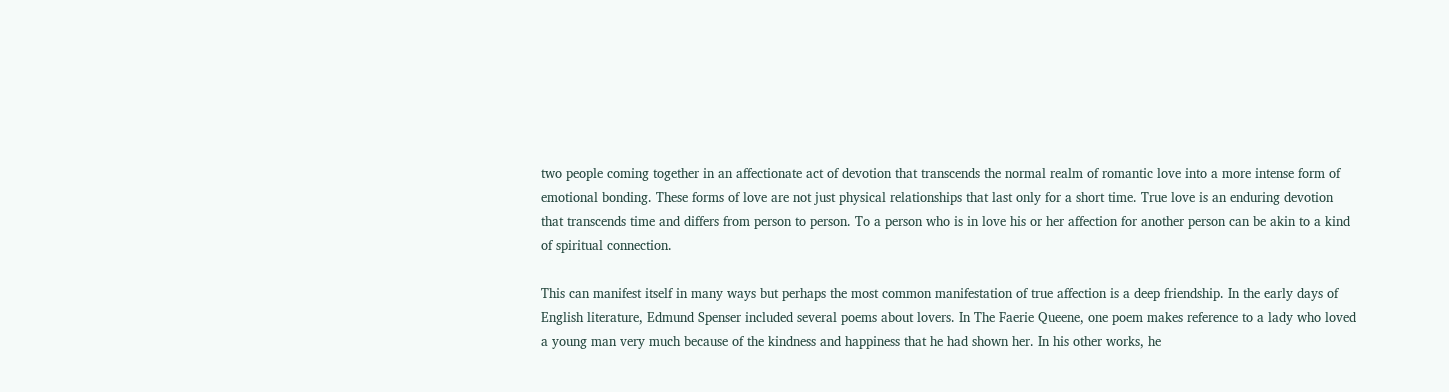two people coming together in an affectionate act of devotion that transcends the normal realm of romantic love into a more intense form of emotional bonding. These forms of love are not just physical relationships that last only for a short time. True love is an enduring devotion that transcends time and differs from person to person. To a person who is in love his or her affection for another person can be akin to a kind of spiritual connection.

This can manifest itself in many ways but perhaps the most common manifestation of true affection is a deep friendship. In the early days of English literature, Edmund Spenser included several poems about lovers. In The Faerie Queene, one poem makes reference to a lady who loved a young man very much because of the kindness and happiness that he had shown her. In his other works, he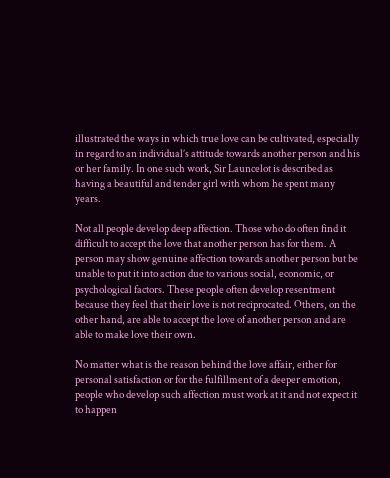illustrated the ways in which true love can be cultivated, especially in regard to an individual’s attitude towards another person and his or her family. In one such work, Sir Launcelot is described as having a beautiful and tender girl with whom he spent many years.

Not all people develop deep affection. Those who do often find it difficult to accept the love that another person has for them. A person may show genuine affection towards another person but be unable to put it into action due to various social, economic, or psychological factors. These people often develop resentment because they feel that their love is not reciprocated. Others, on the other hand, are able to accept the love of another person and are able to make love their own.

No matter what is the reason behind the love affair, either for personal satisfaction or for the fulfillment of a deeper emotion, people who develop such affection must work at it and not expect it to happen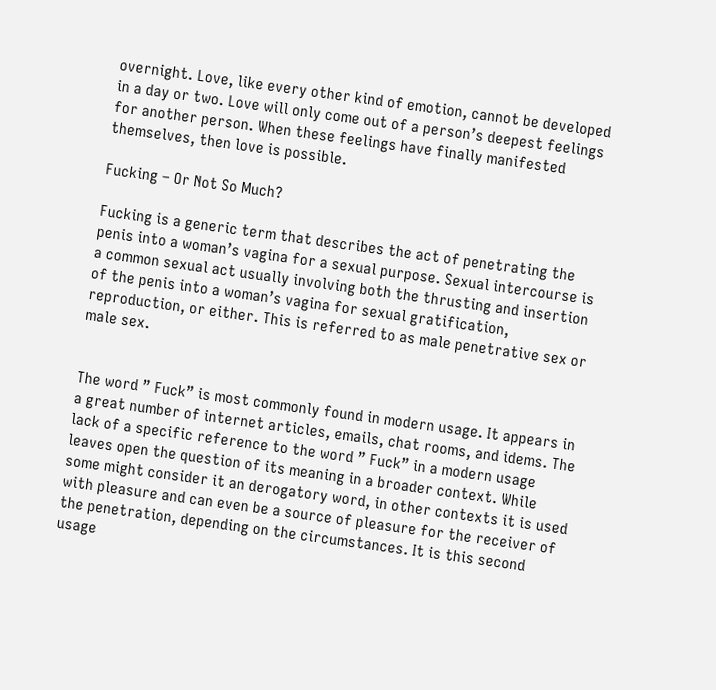overnight. Love, like every other kind of emotion, cannot be developed in a day or two. Love will only come out of a person’s deepest feelings for another person. When these feelings have finally manifested themselves, then love is possible.

Fucking – Or Not So Much?

Fucking is a generic term that describes the act of penetrating the penis into a woman’s vagina for a sexual purpose. Sexual intercourse is a common sexual act usually involving both the thrusting and insertion of the penis into a woman’s vagina for sexual gratification, reproduction, or either. This is referred to as male penetrative sex or male sex.


The word ” Fuck” is most commonly found in modern usage. It appears in a great number of internet articles, emails, chat rooms, and idems. The lack of a specific reference to the word ” Fuck” in a modern usage leaves open the question of its meaning in a broader context. While some might consider it an derogatory word, in other contexts it is used with pleasure and can even be a source of pleasure for the receiver of the penetration, depending on the circumstances. It is this second usage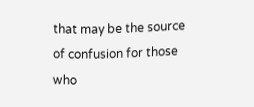that may be the source of confusion for those who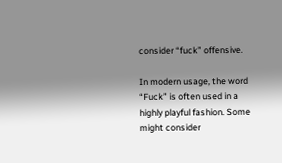consider “fuck” offensive.

In modern usage, the word “Fuck” is often used in a highly playful fashion. Some might consider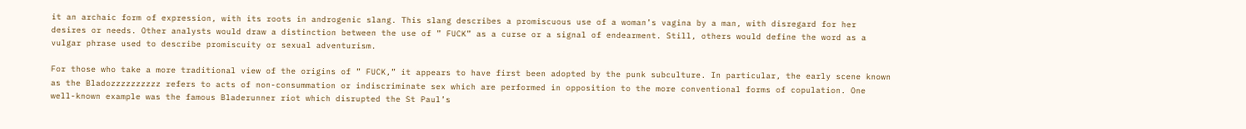it an archaic form of expression, with its roots in androgenic slang. This slang describes a promiscuous use of a woman’s vagina by a man, with disregard for her desires or needs. Other analysts would draw a distinction between the use of ” FUCK” as a curse or a signal of endearment. Still, others would define the word as a vulgar phrase used to describe promiscuity or sexual adventurism.

For those who take a more traditional view of the origins of ” FUCK,” it appears to have first been adopted by the punk subculture. In particular, the early scene known as the Bladozzzzzzzzzz refers to acts of non-consummation or indiscriminate sex which are performed in opposition to the more conventional forms of copulation. One well-known example was the famous Bladerunner riot which disrupted the St Paul’s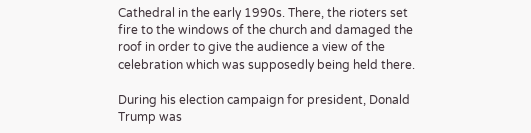Cathedral in the early 1990s. There, the rioters set fire to the windows of the church and damaged the roof in order to give the audience a view of the celebration which was supposedly being held there.

During his election campaign for president, Donald Trump was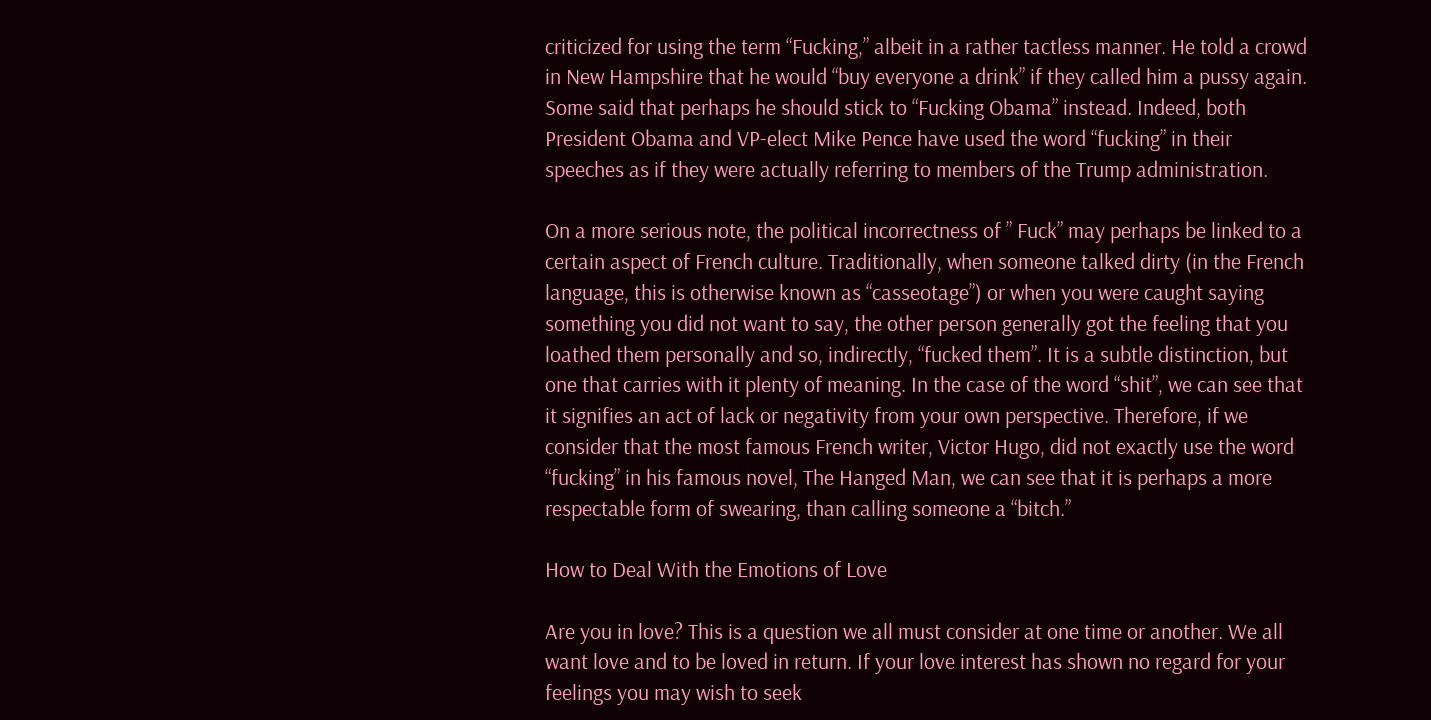criticized for using the term “Fucking,” albeit in a rather tactless manner. He told a crowd in New Hampshire that he would “buy everyone a drink” if they called him a pussy again. Some said that perhaps he should stick to “Fucking Obama” instead. Indeed, both President Obama and VP-elect Mike Pence have used the word “fucking” in their speeches as if they were actually referring to members of the Trump administration.

On a more serious note, the political incorrectness of ” Fuck” may perhaps be linked to a certain aspect of French culture. Traditionally, when someone talked dirty (in the French language, this is otherwise known as “casseotage”) or when you were caught saying something you did not want to say, the other person generally got the feeling that you loathed them personally and so, indirectly, “fucked them”. It is a subtle distinction, but one that carries with it plenty of meaning. In the case of the word “shit”, we can see that it signifies an act of lack or negativity from your own perspective. Therefore, if we consider that the most famous French writer, Victor Hugo, did not exactly use the word “fucking” in his famous novel, The Hanged Man, we can see that it is perhaps a more respectable form of swearing, than calling someone a “bitch.”

How to Deal With the Emotions of Love

Are you in love? This is a question we all must consider at one time or another. We all want love and to be loved in return. If your love interest has shown no regard for your feelings you may wish to seek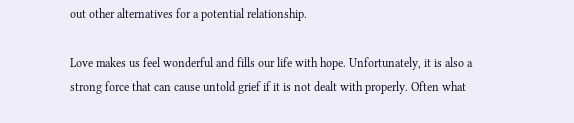out other alternatives for a potential relationship.

Love makes us feel wonderful and fills our life with hope. Unfortunately, it is also a strong force that can cause untold grief if it is not dealt with properly. Often what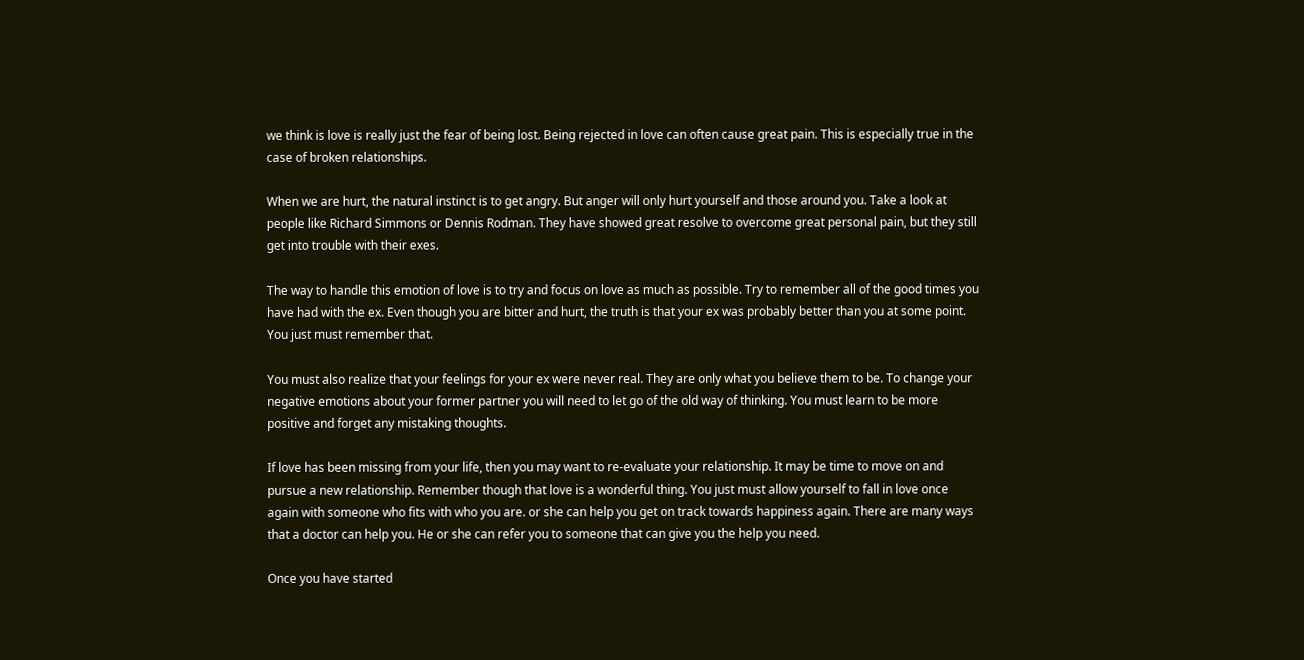we think is love is really just the fear of being lost. Being rejected in love can often cause great pain. This is especially true in the case of broken relationships.

When we are hurt, the natural instinct is to get angry. But anger will only hurt yourself and those around you. Take a look at people like Richard Simmons or Dennis Rodman. They have showed great resolve to overcome great personal pain, but they still get into trouble with their exes.

The way to handle this emotion of love is to try and focus on love as much as possible. Try to remember all of the good times you have had with the ex. Even though you are bitter and hurt, the truth is that your ex was probably better than you at some point. You just must remember that.

You must also realize that your feelings for your ex were never real. They are only what you believe them to be. To change your negative emotions about your former partner you will need to let go of the old way of thinking. You must learn to be more positive and forget any mistaking thoughts.

If love has been missing from your life, then you may want to re-evaluate your relationship. It may be time to move on and pursue a new relationship. Remember though that love is a wonderful thing. You just must allow yourself to fall in love once again with someone who fits with who you are. or she can help you get on track towards happiness again. There are many ways that a doctor can help you. He or she can refer you to someone that can give you the help you need.

Once you have started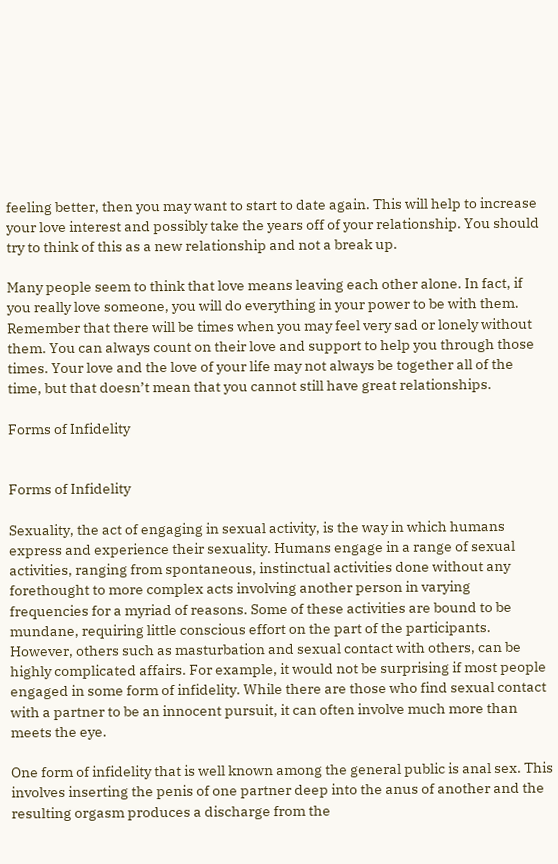feeling better, then you may want to start to date again. This will help to increase your love interest and possibly take the years off of your relationship. You should try to think of this as a new relationship and not a break up.

Many people seem to think that love means leaving each other alone. In fact, if you really love someone, you will do everything in your power to be with them. Remember that there will be times when you may feel very sad or lonely without them. You can always count on their love and support to help you through those times. Your love and the love of your life may not always be together all of the time, but that doesn’t mean that you cannot still have great relationships.

Forms of Infidelity


Forms of Infidelity

Sexuality, the act of engaging in sexual activity, is the way in which humans express and experience their sexuality. Humans engage in a range of sexual activities, ranging from spontaneous, instinctual activities done without any forethought to more complex acts involving another person in varying frequencies for a myriad of reasons. Some of these activities are bound to be mundane, requiring little conscious effort on the part of the participants. However, others such as masturbation and sexual contact with others, can be highly complicated affairs. For example, it would not be surprising if most people engaged in some form of infidelity. While there are those who find sexual contact with a partner to be an innocent pursuit, it can often involve much more than meets the eye.

One form of infidelity that is well known among the general public is anal sex. This involves inserting the penis of one partner deep into the anus of another and the resulting orgasm produces a discharge from the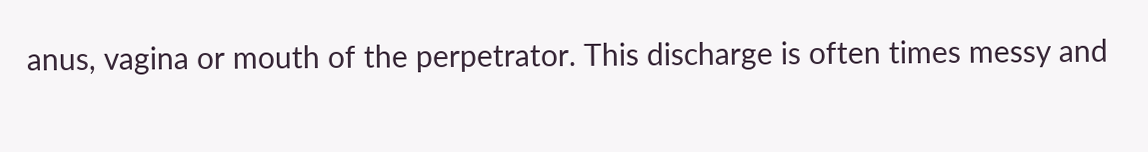anus, vagina or mouth of the perpetrator. This discharge is often times messy and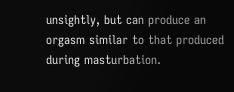unsightly, but can produce an orgasm similar to that produced during masturbation.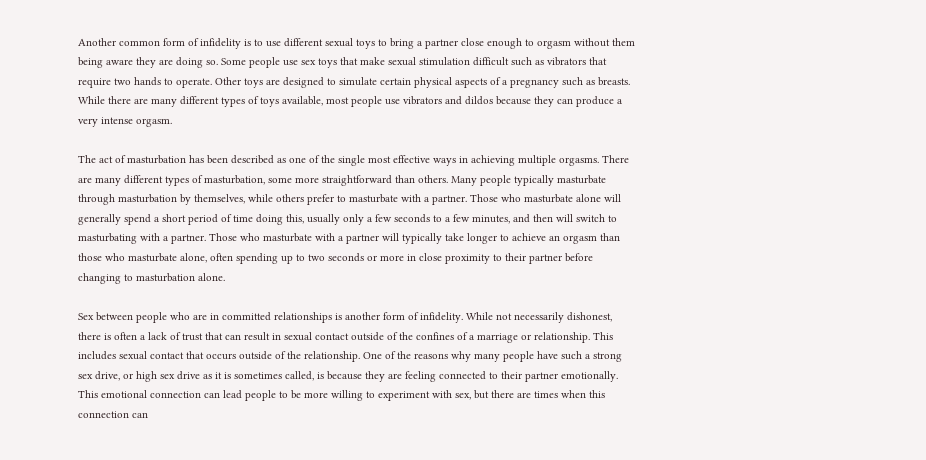Another common form of infidelity is to use different sexual toys to bring a partner close enough to orgasm without them being aware they are doing so. Some people use sex toys that make sexual stimulation difficult such as vibrators that require two hands to operate. Other toys are designed to simulate certain physical aspects of a pregnancy such as breasts. While there are many different types of toys available, most people use vibrators and dildos because they can produce a very intense orgasm.

The act of masturbation has been described as one of the single most effective ways in achieving multiple orgasms. There are many different types of masturbation, some more straightforward than others. Many people typically masturbate through masturbation by themselves, while others prefer to masturbate with a partner. Those who masturbate alone will generally spend a short period of time doing this, usually only a few seconds to a few minutes, and then will switch to masturbating with a partner. Those who masturbate with a partner will typically take longer to achieve an orgasm than those who masturbate alone, often spending up to two seconds or more in close proximity to their partner before changing to masturbation alone.

Sex between people who are in committed relationships is another form of infidelity. While not necessarily dishonest, there is often a lack of trust that can result in sexual contact outside of the confines of a marriage or relationship. This includes sexual contact that occurs outside of the relationship. One of the reasons why many people have such a strong sex drive, or high sex drive as it is sometimes called, is because they are feeling connected to their partner emotionally. This emotional connection can lead people to be more willing to experiment with sex, but there are times when this connection can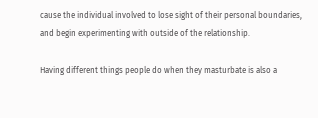cause the individual involved to lose sight of their personal boundaries, and begin experimenting with outside of the relationship.

Having different things people do when they masturbate is also a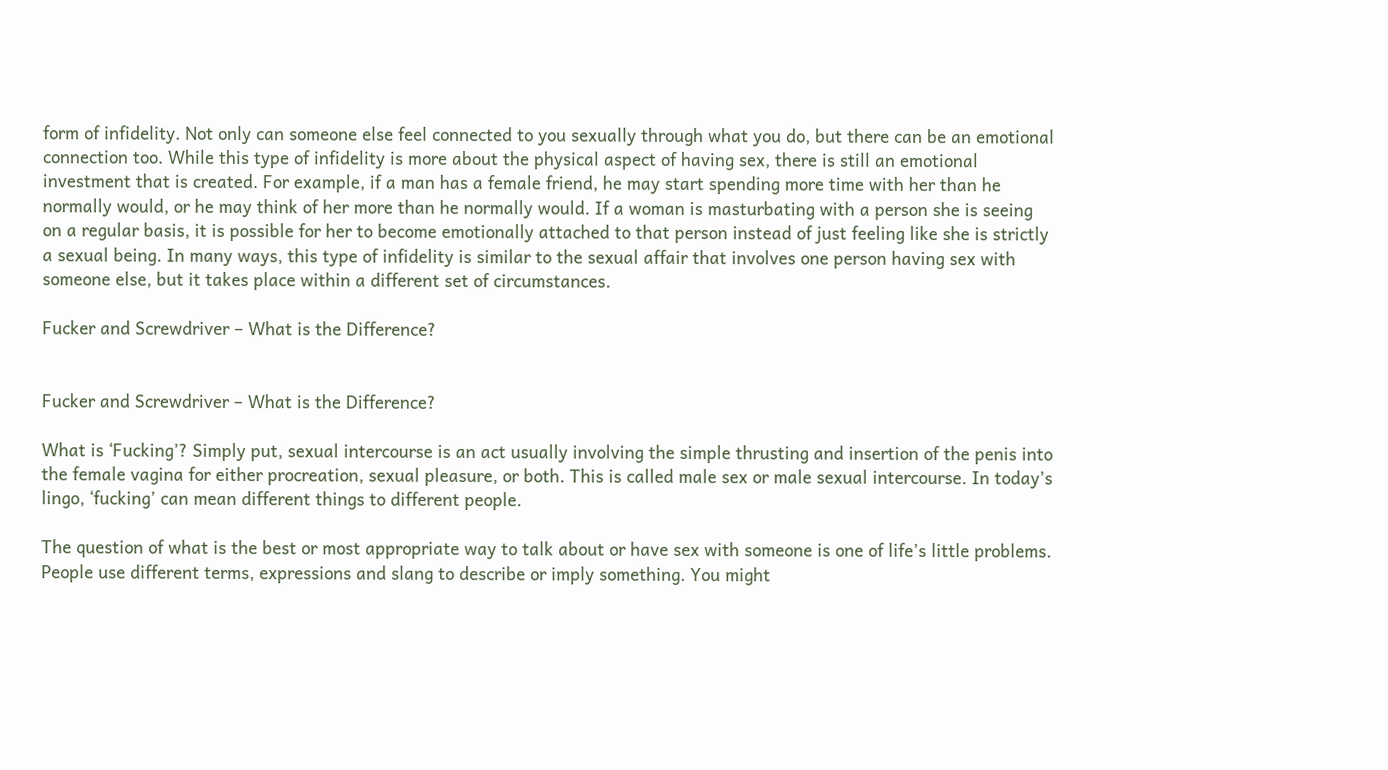form of infidelity. Not only can someone else feel connected to you sexually through what you do, but there can be an emotional connection too. While this type of infidelity is more about the physical aspect of having sex, there is still an emotional investment that is created. For example, if a man has a female friend, he may start spending more time with her than he normally would, or he may think of her more than he normally would. If a woman is masturbating with a person she is seeing on a regular basis, it is possible for her to become emotionally attached to that person instead of just feeling like she is strictly a sexual being. In many ways, this type of infidelity is similar to the sexual affair that involves one person having sex with someone else, but it takes place within a different set of circumstances.

Fucker and Screwdriver – What is the Difference?


Fucker and Screwdriver – What is the Difference?

What is ‘Fucking’? Simply put, sexual intercourse is an act usually involving the simple thrusting and insertion of the penis into the female vagina for either procreation, sexual pleasure, or both. This is called male sex or male sexual intercourse. In today’s lingo, ‘fucking’ can mean different things to different people.

The question of what is the best or most appropriate way to talk about or have sex with someone is one of life’s little problems. People use different terms, expressions and slang to describe or imply something. You might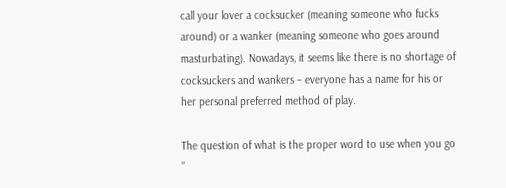call your lover a cocksucker (meaning someone who fucks around) or a wanker (meaning someone who goes around masturbating). Nowadays, it seems like there is no shortage of cocksuckers and wankers – everyone has a name for his or her personal preferred method of play.

The question of what is the proper word to use when you go ”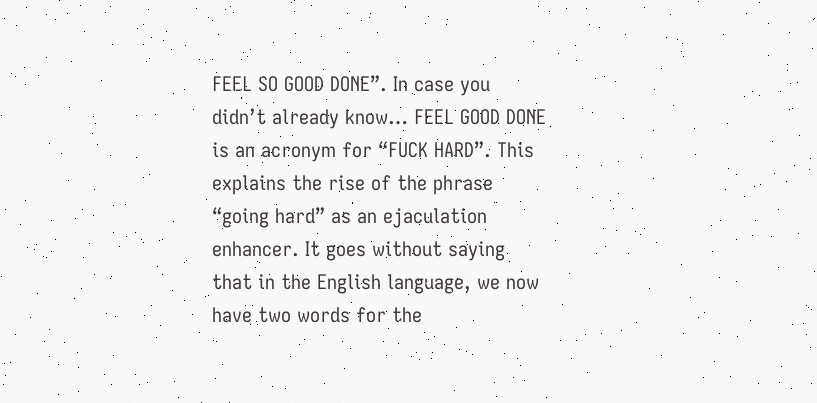FEEL SO GOOD DONE”. In case you didn’t already know… FEEL GOOD DONE is an acronym for “FUCK HARD”. This explains the rise of the phrase “going hard” as an ejaculation enhancer. It goes without saying that in the English language, we now have two words for the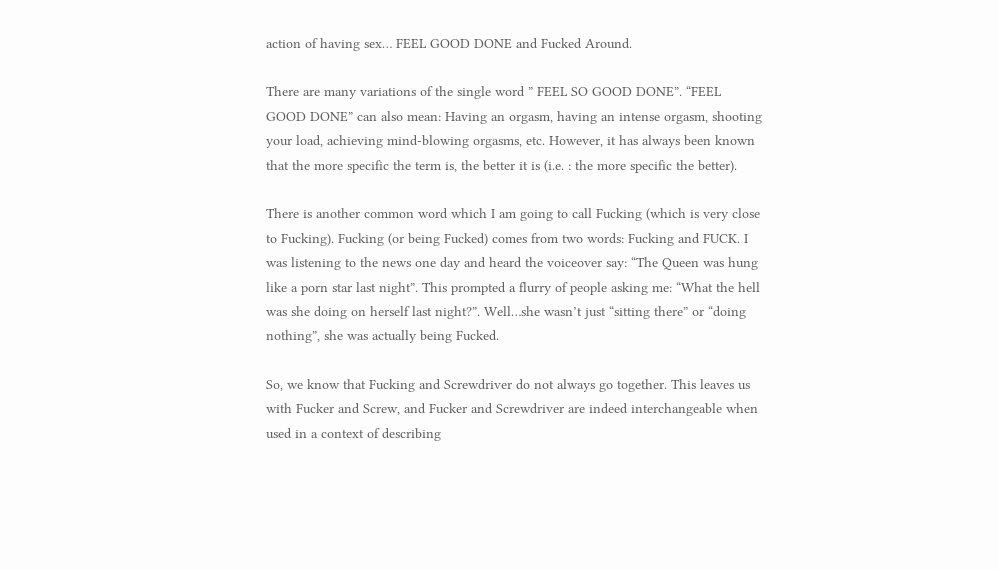action of having sex… FEEL GOOD DONE and Fucked Around.

There are many variations of the single word ” FEEL SO GOOD DONE”. “FEEL GOOD DONE” can also mean: Having an orgasm, having an intense orgasm, shooting your load, achieving mind-blowing orgasms, etc. However, it has always been known that the more specific the term is, the better it is (i.e. : the more specific the better).

There is another common word which I am going to call Fucking (which is very close to Fucking). Fucking (or being Fucked) comes from two words: Fucking and FUCK. I was listening to the news one day and heard the voiceover say: “The Queen was hung like a porn star last night”. This prompted a flurry of people asking me: “What the hell was she doing on herself last night?”. Well…she wasn’t just “sitting there” or “doing nothing”, she was actually being Fucked.

So, we know that Fucking and Screwdriver do not always go together. This leaves us with Fucker and Screw, and Fucker and Screwdriver are indeed interchangeable when used in a context of describing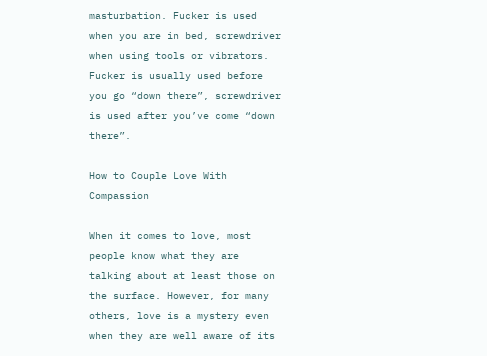masturbation. Fucker is used when you are in bed, screwdriver when using tools or vibrators. Fucker is usually used before you go “down there”, screwdriver is used after you’ve come “down there”.

How to Couple Love With Compassion

When it comes to love, most people know what they are talking about at least those on the surface. However, for many others, love is a mystery even when they are well aware of its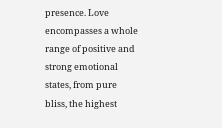presence. Love encompasses a whole range of positive and strong emotional states, from pure bliss, the highest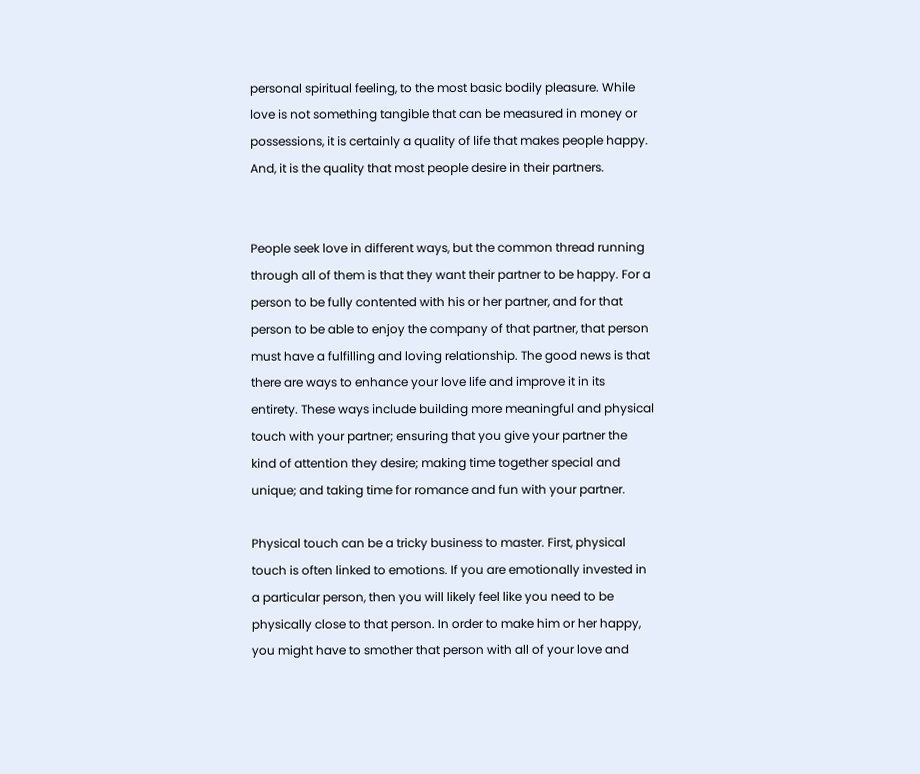personal spiritual feeling, to the most basic bodily pleasure. While love is not something tangible that can be measured in money or possessions, it is certainly a quality of life that makes people happy. And, it is the quality that most people desire in their partners.


People seek love in different ways, but the common thread running through all of them is that they want their partner to be happy. For a person to be fully contented with his or her partner, and for that person to be able to enjoy the company of that partner, that person must have a fulfilling and loving relationship. The good news is that there are ways to enhance your love life and improve it in its entirety. These ways include building more meaningful and physical touch with your partner; ensuring that you give your partner the kind of attention they desire; making time together special and unique; and taking time for romance and fun with your partner.

Physical touch can be a tricky business to master. First, physical touch is often linked to emotions. If you are emotionally invested in a particular person, then you will likely feel like you need to be physically close to that person. In order to make him or her happy, you might have to smother that person with all of your love and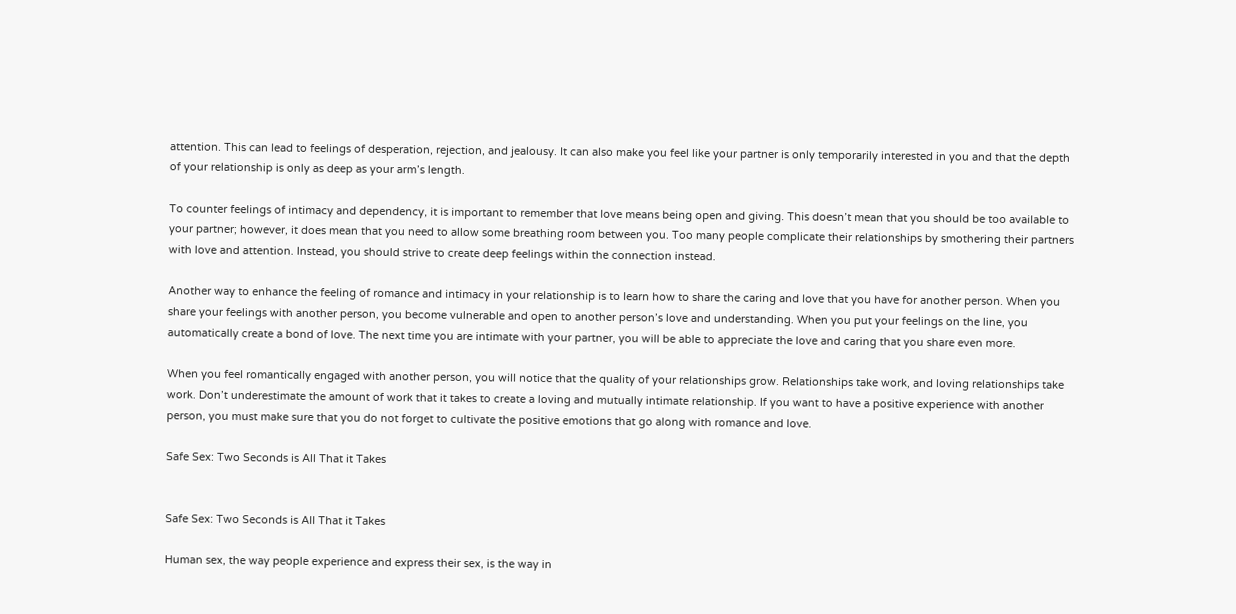attention. This can lead to feelings of desperation, rejection, and jealousy. It can also make you feel like your partner is only temporarily interested in you and that the depth of your relationship is only as deep as your arm’s length.

To counter feelings of intimacy and dependency, it is important to remember that love means being open and giving. This doesn’t mean that you should be too available to your partner; however, it does mean that you need to allow some breathing room between you. Too many people complicate their relationships by smothering their partners with love and attention. Instead, you should strive to create deep feelings within the connection instead.

Another way to enhance the feeling of romance and intimacy in your relationship is to learn how to share the caring and love that you have for another person. When you share your feelings with another person, you become vulnerable and open to another person’s love and understanding. When you put your feelings on the line, you automatically create a bond of love. The next time you are intimate with your partner, you will be able to appreciate the love and caring that you share even more.

When you feel romantically engaged with another person, you will notice that the quality of your relationships grow. Relationships take work, and loving relationships take work. Don’t underestimate the amount of work that it takes to create a loving and mutually intimate relationship. If you want to have a positive experience with another person, you must make sure that you do not forget to cultivate the positive emotions that go along with romance and love.

Safe Sex: Two Seconds is All That it Takes


Safe Sex: Two Seconds is All That it Takes

Human sex, the way people experience and express their sex, is the way in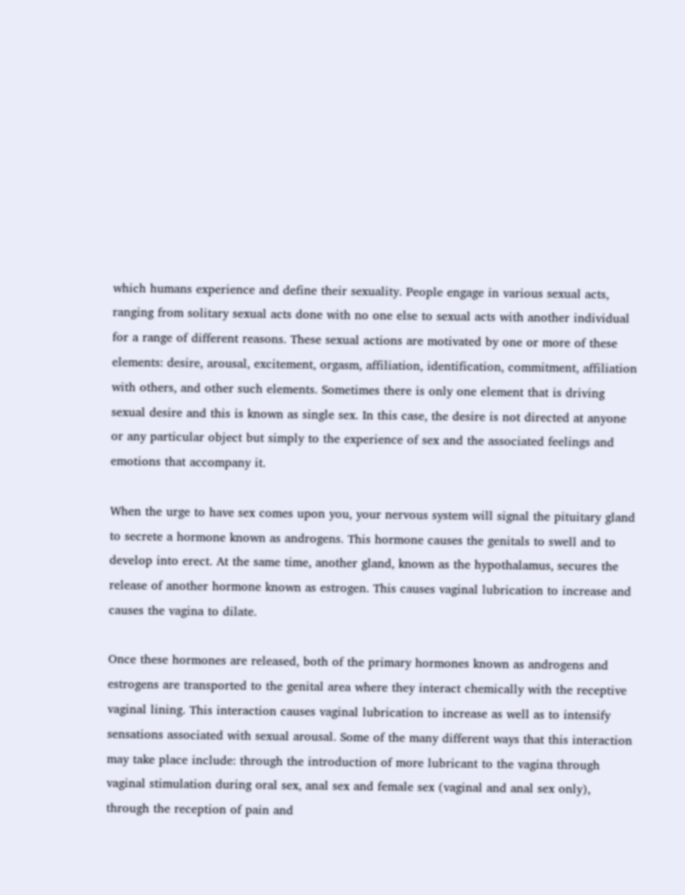which humans experience and define their sexuality. People engage in various sexual acts, ranging from solitary sexual acts done with no one else to sexual acts with another individual for a range of different reasons. These sexual actions are motivated by one or more of these elements: desire, arousal, excitement, orgasm, affiliation, identification, commitment, affiliation with others, and other such elements. Sometimes there is only one element that is driving sexual desire and this is known as single sex. In this case, the desire is not directed at anyone or any particular object but simply to the experience of sex and the associated feelings and emotions that accompany it.

When the urge to have sex comes upon you, your nervous system will signal the pituitary gland to secrete a hormone known as androgens. This hormone causes the genitals to swell and to develop into erect. At the same time, another gland, known as the hypothalamus, secures the release of another hormone known as estrogen. This causes vaginal lubrication to increase and causes the vagina to dilate.

Once these hormones are released, both of the primary hormones known as androgens and estrogens are transported to the genital area where they interact chemically with the receptive vaginal lining. This interaction causes vaginal lubrication to increase as well as to intensify sensations associated with sexual arousal. Some of the many different ways that this interaction may take place include: through the introduction of more lubricant to the vagina through vaginal stimulation during oral sex, anal sex and female sex (vaginal and anal sex only), through the reception of pain and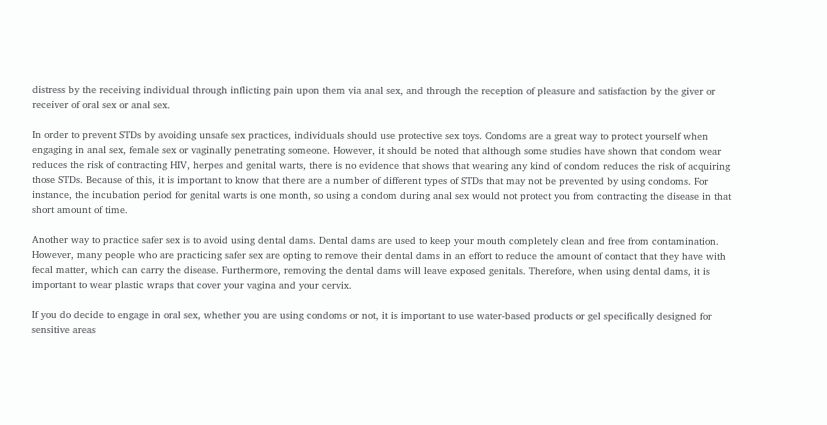distress by the receiving individual through inflicting pain upon them via anal sex, and through the reception of pleasure and satisfaction by the giver or receiver of oral sex or anal sex.

In order to prevent STDs by avoiding unsafe sex practices, individuals should use protective sex toys. Condoms are a great way to protect yourself when engaging in anal sex, female sex or vaginally penetrating someone. However, it should be noted that although some studies have shown that condom wear reduces the risk of contracting HIV, herpes and genital warts, there is no evidence that shows that wearing any kind of condom reduces the risk of acquiring those STDs. Because of this, it is important to know that there are a number of different types of STDs that may not be prevented by using condoms. For instance, the incubation period for genital warts is one month, so using a condom during anal sex would not protect you from contracting the disease in that short amount of time.

Another way to practice safer sex is to avoid using dental dams. Dental dams are used to keep your mouth completely clean and free from contamination. However, many people who are practicing safer sex are opting to remove their dental dams in an effort to reduce the amount of contact that they have with fecal matter, which can carry the disease. Furthermore, removing the dental dams will leave exposed genitals. Therefore, when using dental dams, it is important to wear plastic wraps that cover your vagina and your cervix.

If you do decide to engage in oral sex, whether you are using condoms or not, it is important to use water-based products or gel specifically designed for sensitive areas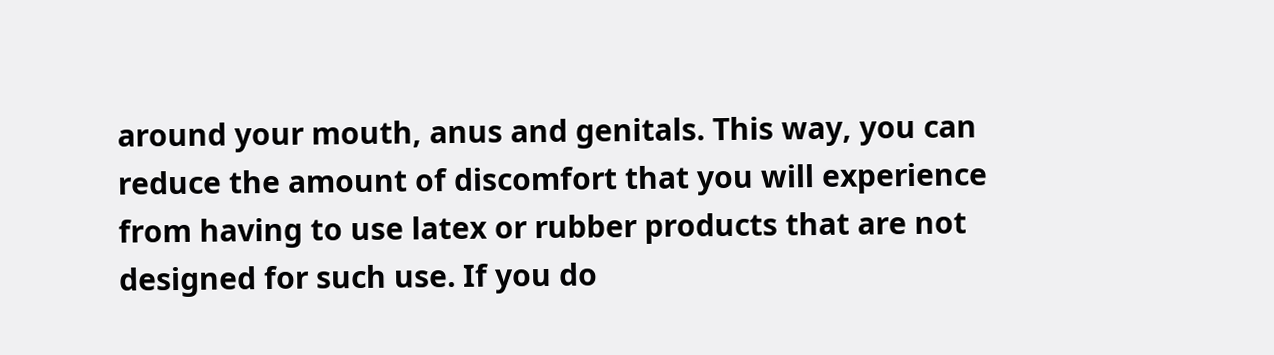around your mouth, anus and genitals. This way, you can reduce the amount of discomfort that you will experience from having to use latex or rubber products that are not designed for such use. If you do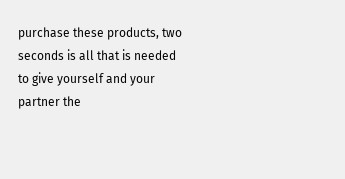purchase these products, two seconds is all that is needed to give yourself and your partner the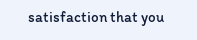satisfaction that you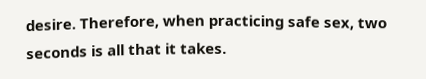desire. Therefore, when practicing safe sex, two seconds is all that it takes.